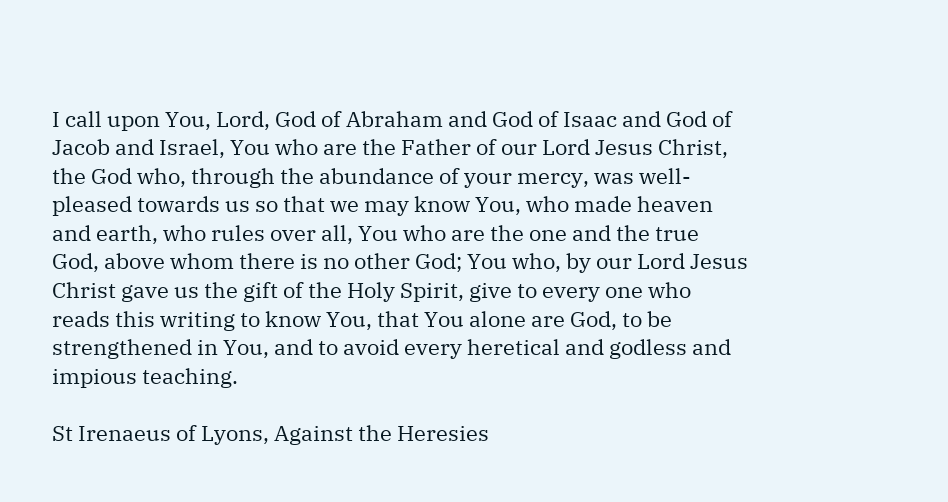I call upon You, Lord, God of Abraham and God of Isaac and God of Jacob and Israel, You who are the Father of our Lord Jesus Christ, the God who, through the abundance of your mercy, was well-pleased towards us so that we may know You, who made heaven and earth, who rules over all, You who are the one and the true God, above whom there is no other God; You who, by our Lord Jesus Christ gave us the gift of the Holy Spirit, give to every one who reads this writing to know You, that You alone are God, to be strengthened in You, and to avoid every heretical and godless and impious teaching.

St Irenaeus of Lyons, Against the Heresies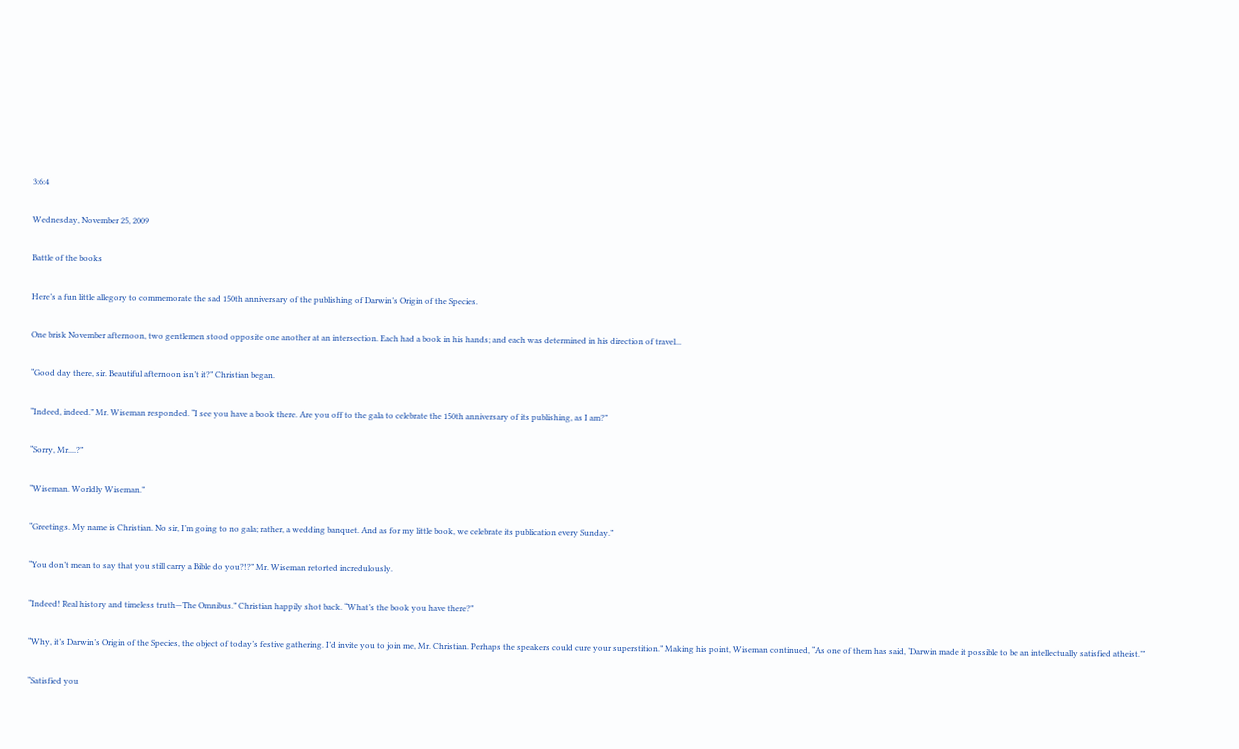3:6:4

Wednesday, November 25, 2009

Battle of the books

Here’s a fun little allegory to commemorate the sad 150th anniversary of the publishing of Darwin’s Origin of the Species.

One brisk November afternoon, two gentlemen stood opposite one another at an intersection. Each had a book in his hands; and each was determined in his direction of travel...

“Good day there, sir. Beautiful afternoon isn’t it?” Christian began.

“Indeed, indeed.” Mr. Wiseman responded. “I see you have a book there. Are you off to the gala to celebrate the 150th anniversary of its publishing, as I am?”

“Sorry, Mr....?”

“Wiseman. Worldly Wiseman.”

“Greetings. My name is Christian. No sir, I’m going to no gala; rather, a wedding banquet. And as for my little book, we celebrate its publication every Sunday.”

“You don’t mean to say that you still carry a Bible do you?!?” Mr. Wiseman retorted incredulously.

“Indeed! Real history and timeless truth—The Omnibus.” Christian happily shot back. “What’s the book you have there?”

“Why, it’s Darwin’s Origin of the Species, the object of today’s festive gathering. I’d invite you to join me, Mr. Christian. Perhaps the speakers could cure your superstition.” Making his point, Wiseman continued, “As one of them has said, ‘Darwin made it possible to be an intellectually satisfied atheist.’”

“Satisfied you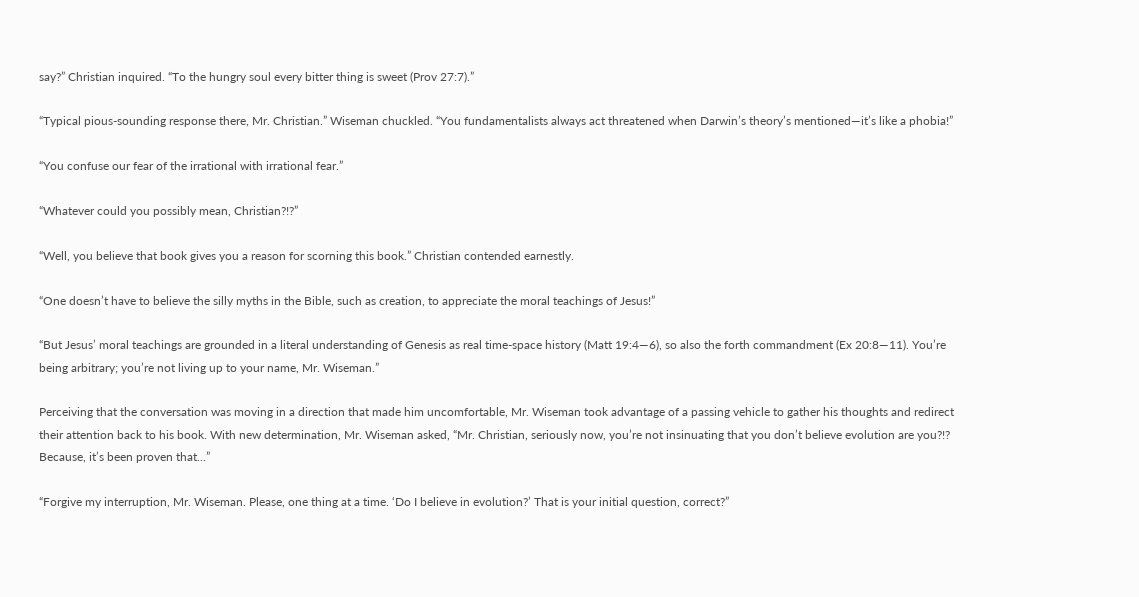say?” Christian inquired. “To the hungry soul every bitter thing is sweet (Prov 27:7).”

“Typical pious-sounding response there, Mr. Christian.” Wiseman chuckled. “You fundamentalists always act threatened when Darwin’s theory’s mentioned—it’s like a phobia!”

“You confuse our fear of the irrational with irrational fear.”

“Whatever could you possibly mean, Christian?!?”

“Well, you believe that book gives you a reason for scorning this book.” Christian contended earnestly.

“One doesn’t have to believe the silly myths in the Bible, such as creation, to appreciate the moral teachings of Jesus!”

“But Jesus’ moral teachings are grounded in a literal understanding of Genesis as real time-space history (Matt 19:4—6), so also the forth commandment (Ex 20:8—11). You’re being arbitrary; you’re not living up to your name, Mr. Wiseman.”

Perceiving that the conversation was moving in a direction that made him uncomfortable, Mr. Wiseman took advantage of a passing vehicle to gather his thoughts and redirect their attention back to his book. With new determination, Mr. Wiseman asked, “Mr. Christian, seriously now, you’re not insinuating that you don’t believe evolution are you?!? Because, it’s been proven that...”

“Forgive my interruption, Mr. Wiseman. Please, one thing at a time. ‘Do I believe in evolution?’ That is your initial question, correct?”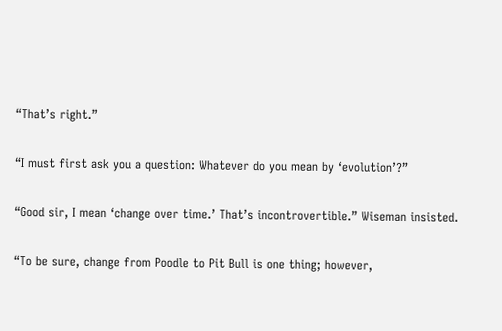“That’s right.”

“I must first ask you a question: Whatever do you mean by ‘evolution’?”

“Good sir, I mean ‘change over time.’ That’s incontrovertible.” Wiseman insisted.

“To be sure, change from Poodle to Pit Bull is one thing; however,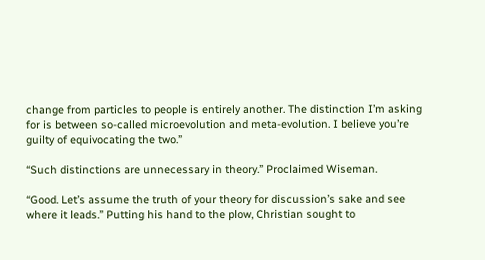change from particles to people is entirely another. The distinction I’m asking for is between so-called microevolution and meta-evolution. I believe you’re guilty of equivocating the two.”

“Such distinctions are unnecessary in theory.” Proclaimed Wiseman.

“Good. Let’s assume the truth of your theory for discussion’s sake and see where it leads.” Putting his hand to the plow, Christian sought to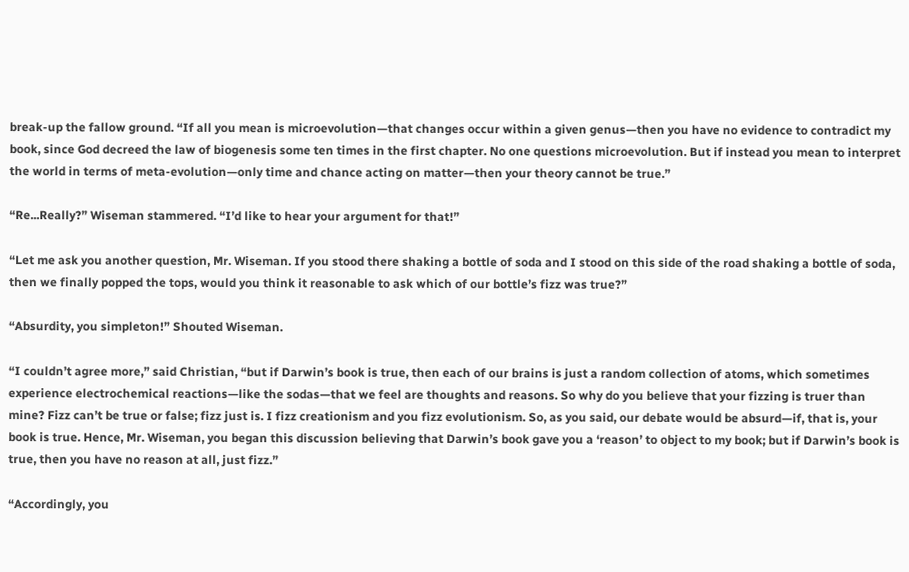break-up the fallow ground. “If all you mean is microevolution—that changes occur within a given genus—then you have no evidence to contradict my book, since God decreed the law of biogenesis some ten times in the first chapter. No one questions microevolution. But if instead you mean to interpret the world in terms of meta-evolution—only time and chance acting on matter—then your theory cannot be true.”

“Re...Really?” Wiseman stammered. “I’d like to hear your argument for that!”

“Let me ask you another question, Mr. Wiseman. If you stood there shaking a bottle of soda and I stood on this side of the road shaking a bottle of soda, then we finally popped the tops, would you think it reasonable to ask which of our bottle’s fizz was true?”

“Absurdity, you simpleton!” Shouted Wiseman.

“I couldn’t agree more,” said Christian, “but if Darwin’s book is true, then each of our brains is just a random collection of atoms, which sometimes experience electrochemical reactions—like the sodas—that we feel are thoughts and reasons. So why do you believe that your fizzing is truer than mine? Fizz can’t be true or false; fizz just is. I fizz creationism and you fizz evolutionism. So, as you said, our debate would be absurd—if, that is, your book is true. Hence, Mr. Wiseman, you began this discussion believing that Darwin’s book gave you a ‘reason’ to object to my book; but if Darwin’s book is true, then you have no reason at all, just fizz.”

“Accordingly, you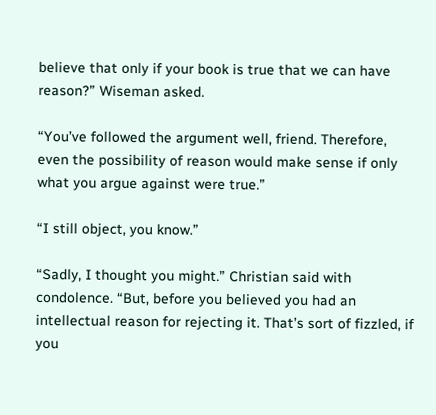believe that only if your book is true that we can have reason?” Wiseman asked.

“You’ve followed the argument well, friend. Therefore, even the possibility of reason would make sense if only what you argue against were true.”

“I still object, you know.”

“Sadly, I thought you might.” Christian said with condolence. “But, before you believed you had an intellectual reason for rejecting it. That’s sort of fizzled, if you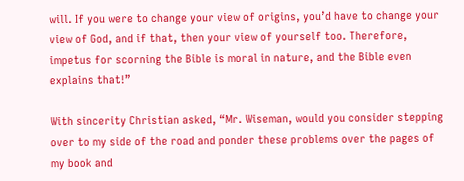will. If you were to change your view of origins, you’d have to change your view of God, and if that, then your view of yourself too. Therefore, impetus for scorning the Bible is moral in nature, and the Bible even explains that!”

With sincerity Christian asked, “Mr. Wiseman, would you consider stepping over to my side of the road and ponder these problems over the pages of my book and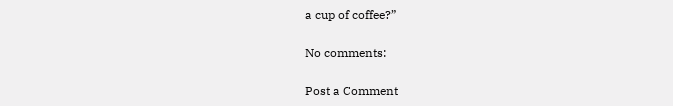a cup of coffee?”

No comments:

Post a Comment